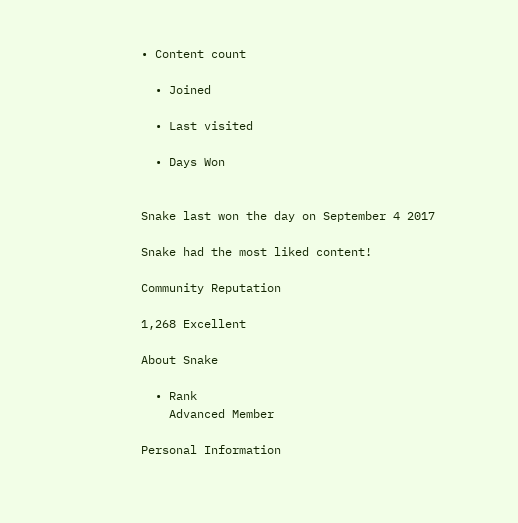• Content count

  • Joined

  • Last visited

  • Days Won


Snake last won the day on September 4 2017

Snake had the most liked content!

Community Reputation

1,268 Excellent

About Snake

  • Rank
    Advanced Member

Personal Information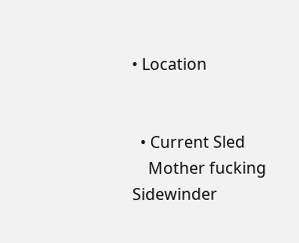• Location


  • Current Sled
    Mother fucking Sidewinder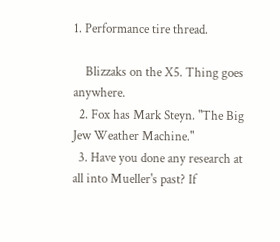1. Performance tire thread.

    Blizzaks on the X5. Thing goes anywhere.
  2. Fox has Mark Steyn. "The Big Jew Weather Machine."
  3. Have you done any research at all into Mueller's past? If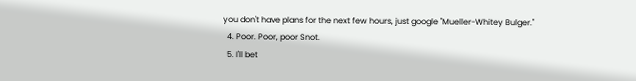you don't have plans for the next few hours, just google "Mueller-Whitey Bulger."
  4. Poor. Poor, poor Snot.
  5. I'll bet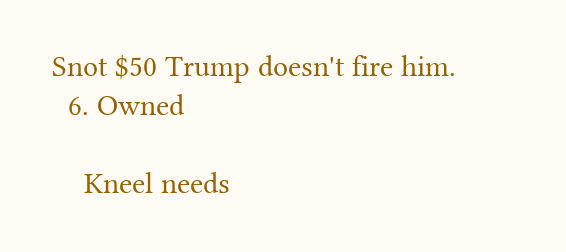Snot $50 Trump doesn't fire him.
  6. Owned

    Kneel needs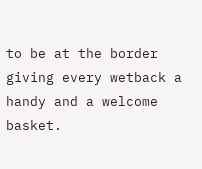to be at the border giving every wetback a handy and a welcome basket.